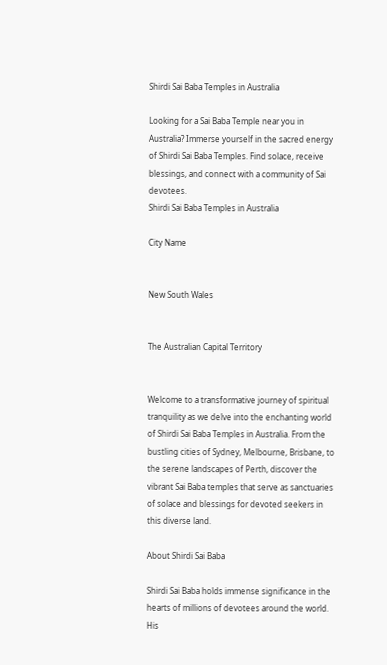Shirdi Sai Baba Temples in Australia

Looking for a Sai Baba Temple near you in Australia? Immerse yourself in the sacred energy of Shirdi Sai Baba Temples. Find solace, receive blessings, and connect with a community of Sai devotees.
Shirdi Sai Baba Temples in Australia

City Name


New South Wales


The Australian Capital Territory


Welcome to a transformative journey of spiritual tranquility as we delve into the enchanting world of Shirdi Sai Baba Temples in Australia. From the bustling cities of Sydney, Melbourne, Brisbane, to the serene landscapes of Perth, discover the vibrant Sai Baba temples that serve as sanctuaries of solace and blessings for devoted seekers in this diverse land.

About Shirdi Sai Baba

Shirdi Sai Baba holds immense significance in the hearts of millions of devotees around the world. His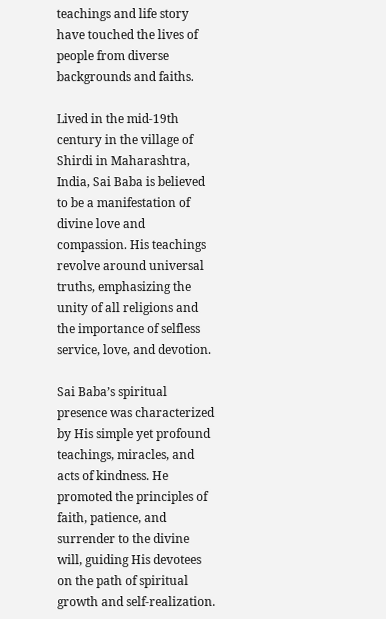teachings and life story have touched the lives of people from diverse backgrounds and faiths.

Lived in the mid-19th century in the village of Shirdi in Maharashtra, India, Sai Baba is believed to be a manifestation of divine love and compassion. His teachings revolve around universal truths, emphasizing the unity of all religions and the importance of selfless service, love, and devotion.

Sai Baba’s spiritual presence was characterized by His simple yet profound teachings, miracles, and acts of kindness. He promoted the principles of faith, patience, and surrender to the divine will, guiding His devotees on the path of spiritual growth and self-realization.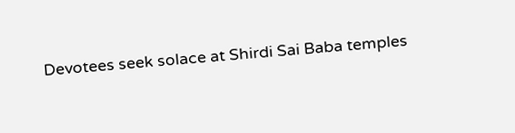Devotees seek solace at Shirdi Sai Baba temples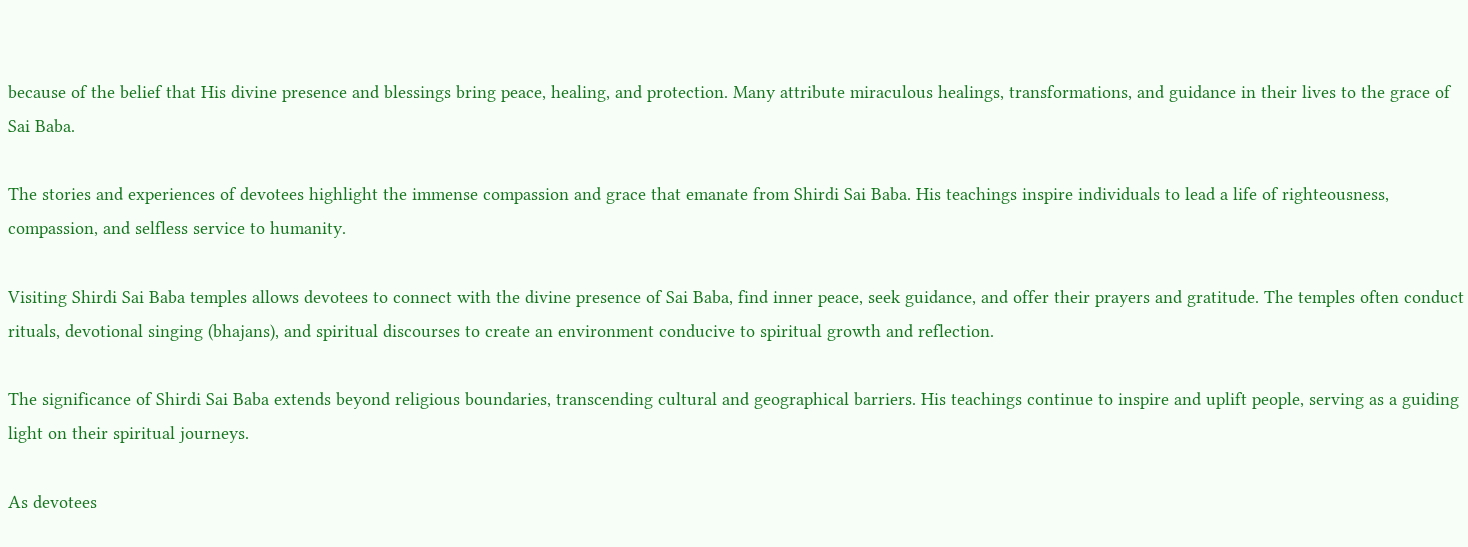because of the belief that His divine presence and blessings bring peace, healing, and protection. Many attribute miraculous healings, transformations, and guidance in their lives to the grace of Sai Baba.

The stories and experiences of devotees highlight the immense compassion and grace that emanate from Shirdi Sai Baba. His teachings inspire individuals to lead a life of righteousness, compassion, and selfless service to humanity.

Visiting Shirdi Sai Baba temples allows devotees to connect with the divine presence of Sai Baba, find inner peace, seek guidance, and offer their prayers and gratitude. The temples often conduct rituals, devotional singing (bhajans), and spiritual discourses to create an environment conducive to spiritual growth and reflection.

The significance of Shirdi Sai Baba extends beyond religious boundaries, transcending cultural and geographical barriers. His teachings continue to inspire and uplift people, serving as a guiding light on their spiritual journeys.

As devotees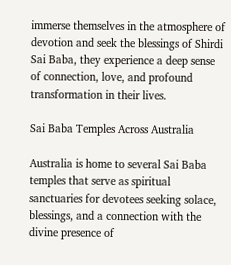immerse themselves in the atmosphere of devotion and seek the blessings of Shirdi Sai Baba, they experience a deep sense of connection, love, and profound transformation in their lives.

Sai Baba Temples Across Australia

Australia is home to several Sai Baba temples that serve as spiritual sanctuaries for devotees seeking solace, blessings, and a connection with the divine presence of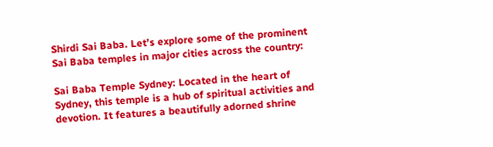Shirdi Sai Baba. Let’s explore some of the prominent Sai Baba temples in major cities across the country:

Sai Baba Temple Sydney: Located in the heart of Sydney, this temple is a hub of spiritual activities and devotion. It features a beautifully adorned shrine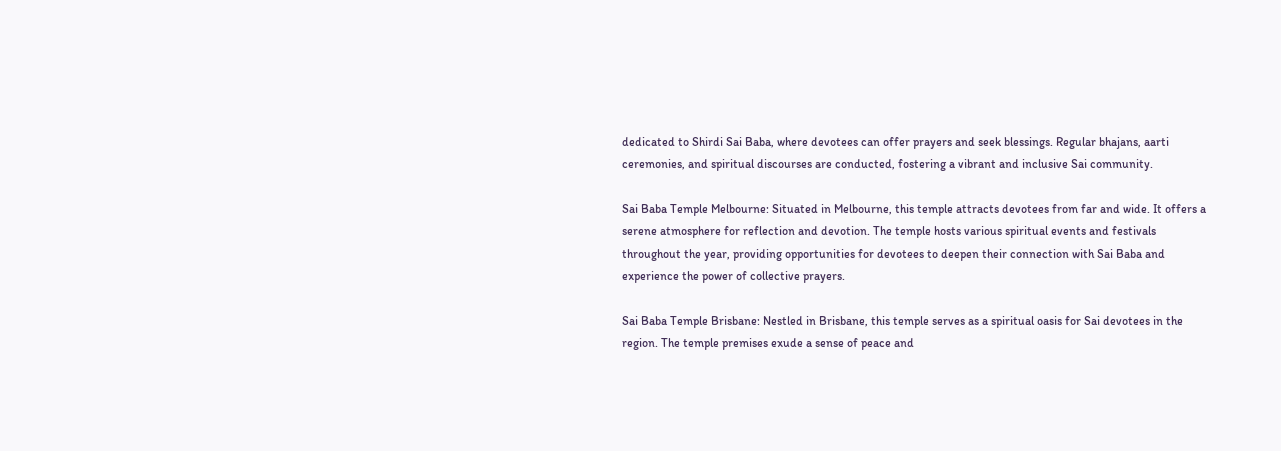dedicated to Shirdi Sai Baba, where devotees can offer prayers and seek blessings. Regular bhajans, aarti ceremonies, and spiritual discourses are conducted, fostering a vibrant and inclusive Sai community.

Sai Baba Temple Melbourne: Situated in Melbourne, this temple attracts devotees from far and wide. It offers a serene atmosphere for reflection and devotion. The temple hosts various spiritual events and festivals throughout the year, providing opportunities for devotees to deepen their connection with Sai Baba and experience the power of collective prayers.

Sai Baba Temple Brisbane: Nestled in Brisbane, this temple serves as a spiritual oasis for Sai devotees in the region. The temple premises exude a sense of peace and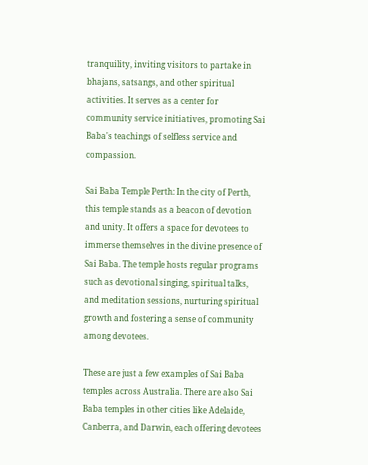tranquility, inviting visitors to partake in bhajans, satsangs, and other spiritual activities. It serves as a center for community service initiatives, promoting Sai Baba's teachings of selfless service and compassion.

Sai Baba Temple Perth: In the city of Perth, this temple stands as a beacon of devotion and unity. It offers a space for devotees to immerse themselves in the divine presence of Sai Baba. The temple hosts regular programs such as devotional singing, spiritual talks, and meditation sessions, nurturing spiritual growth and fostering a sense of community among devotees.

These are just a few examples of Sai Baba temples across Australia. There are also Sai Baba temples in other cities like Adelaide, Canberra, and Darwin, each offering devotees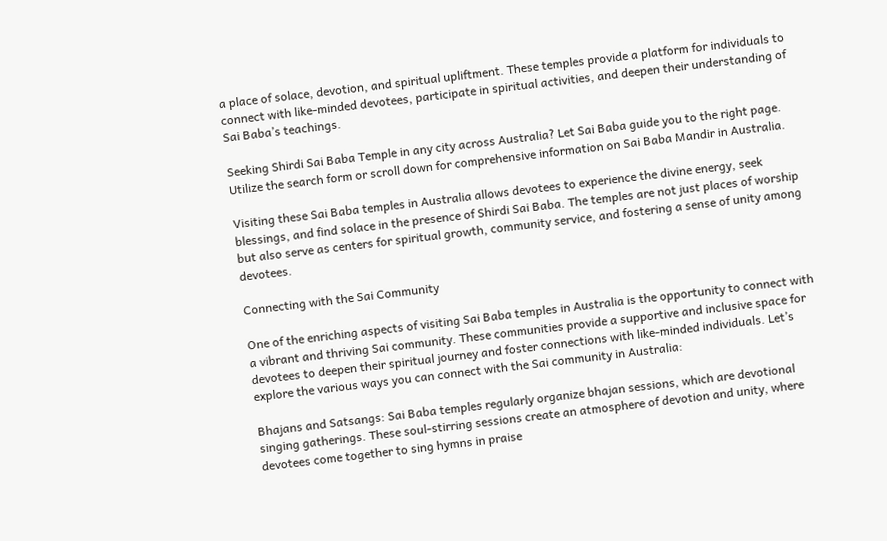a place of solace, devotion, and spiritual upliftment. These temples provide a platform for individuals to connect with like-minded devotees, participate in spiritual activities, and deepen their understanding of Sai Baba’s teachings.

Seeking Shirdi Sai Baba Temple in any city across Australia? Let Sai Baba guide you to the right page. Utilize the search form or scroll down for comprehensive information on Sai Baba Mandir in Australia.

Visiting these Sai Baba temples in Australia allows devotees to experience the divine energy, seek blessings, and find solace in the presence of Shirdi Sai Baba. The temples are not just places of worship but also serve as centers for spiritual growth, community service, and fostering a sense of unity among devotees.

Connecting with the Sai Community

One of the enriching aspects of visiting Sai Baba temples in Australia is the opportunity to connect with a vibrant and thriving Sai community. These communities provide a supportive and inclusive space for devotees to deepen their spiritual journey and foster connections with like-minded individuals. Let’s explore the various ways you can connect with the Sai community in Australia:

Bhajans and Satsangs: Sai Baba temples regularly organize bhajan sessions, which are devotional singing gatherings. These soul-stirring sessions create an atmosphere of devotion and unity, where devotees come together to sing hymns in praise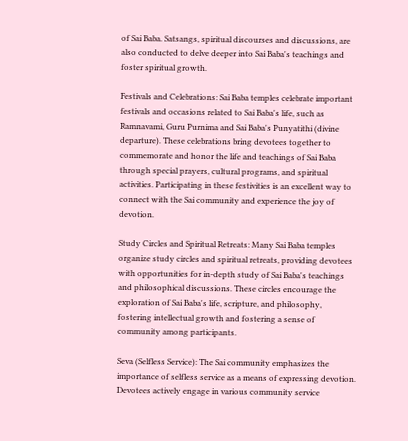of Sai Baba. Satsangs, spiritual discourses and discussions, are also conducted to delve deeper into Sai Baba's teachings and foster spiritual growth.

Festivals and Celebrations: Sai Baba temples celebrate important festivals and occasions related to Sai Baba's life, such as Ramnavami, Guru Purnima and Sai Baba's Punyatithi (divine departure). These celebrations bring devotees together to commemorate and honor the life and teachings of Sai Baba through special prayers, cultural programs, and spiritual activities. Participating in these festivities is an excellent way to connect with the Sai community and experience the joy of devotion.

Study Circles and Spiritual Retreats: Many Sai Baba temples organize study circles and spiritual retreats, providing devotees with opportunities for in-depth study of Sai Baba's teachings and philosophical discussions. These circles encourage the exploration of Sai Baba's life, scripture, and philosophy, fostering intellectual growth and fostering a sense of community among participants.

Seva (Selfless Service): The Sai community emphasizes the importance of selfless service as a means of expressing devotion. Devotees actively engage in various community service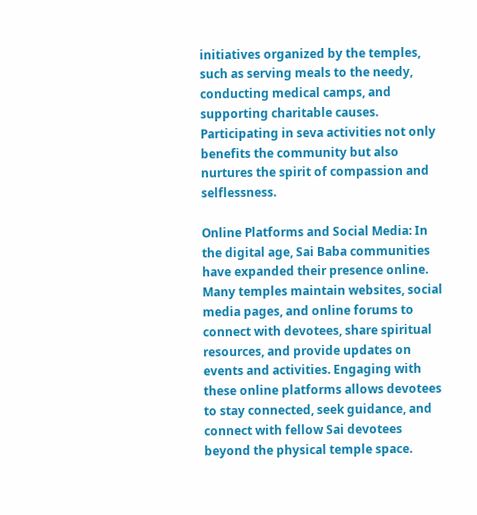initiatives organized by the temples, such as serving meals to the needy, conducting medical camps, and supporting charitable causes. Participating in seva activities not only benefits the community but also nurtures the spirit of compassion and selflessness.

Online Platforms and Social Media: In the digital age, Sai Baba communities have expanded their presence online. Many temples maintain websites, social media pages, and online forums to connect with devotees, share spiritual resources, and provide updates on events and activities. Engaging with these online platforms allows devotees to stay connected, seek guidance, and connect with fellow Sai devotees beyond the physical temple space.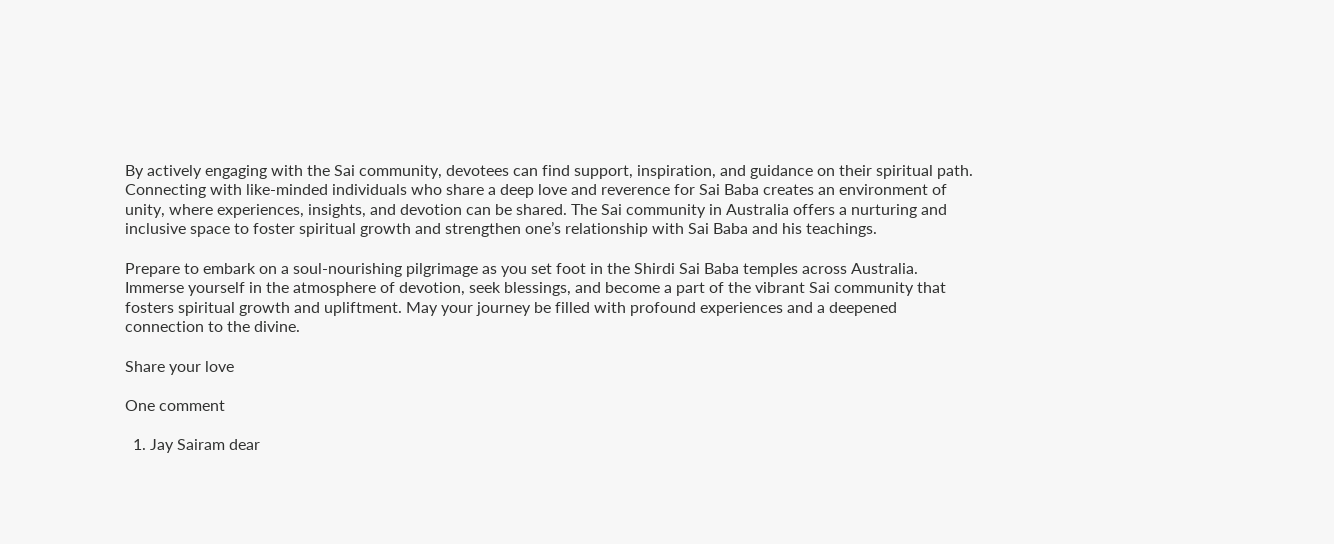By actively engaging with the Sai community, devotees can find support, inspiration, and guidance on their spiritual path. Connecting with like-minded individuals who share a deep love and reverence for Sai Baba creates an environment of unity, where experiences, insights, and devotion can be shared. The Sai community in Australia offers a nurturing and inclusive space to foster spiritual growth and strengthen one’s relationship with Sai Baba and his teachings.

Prepare to embark on a soul-nourishing pilgrimage as you set foot in the Shirdi Sai Baba temples across Australia. Immerse yourself in the atmosphere of devotion, seek blessings, and become a part of the vibrant Sai community that fosters spiritual growth and upliftment. May your journey be filled with profound experiences and a deepened connection to the divine.

Share your love

One comment

  1. Jay Sairam dear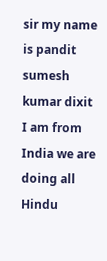sir my name is pandit sumesh kumar dixit I am from India we are doing all Hindu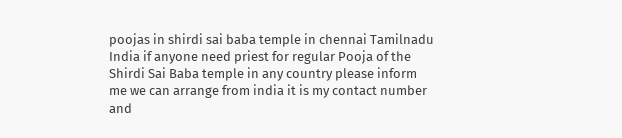poojas in shirdi sai baba temple in chennai Tamilnadu India if anyone need priest for regular Pooja of the Shirdi Sai Baba temple in any country please inform me we can arrange from india it is my contact number and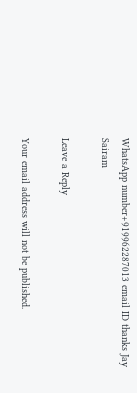WhatsApp number+919962287013 email ID thanks Jay Sairam

Leave a Reply

Your email address will not be published.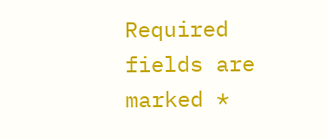Required fields are marked *